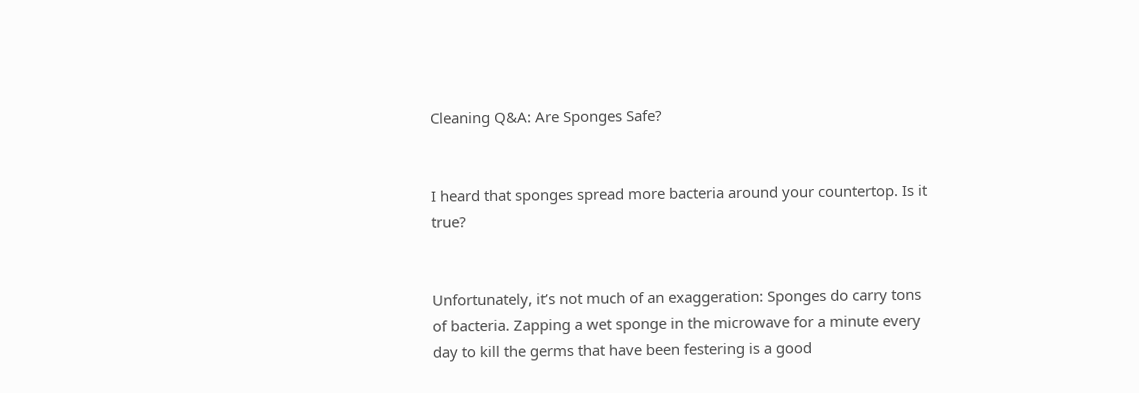Cleaning Q&A: Are Sponges Safe?


I heard that sponges spread more bacteria around your countertop. Is it true?


Unfortunately, it’s not much of an exaggeration: Sponges do carry tons of bacteria. Zapping a wet sponge in the microwave for a minute every day to kill the germs that have been festering is a good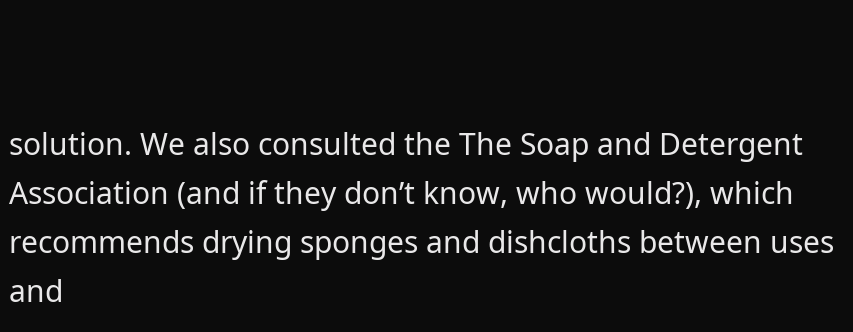solution. We also consulted the The Soap and Detergent Association (and if they don’t know, who would?), which recommends drying sponges and dishcloths between uses and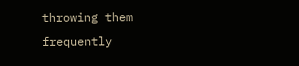throwing them frequently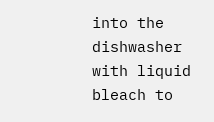into the dishwasher with liquid bleach to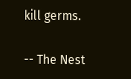kill germs.

-- The Nest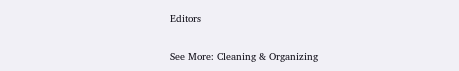Editors

See More: Cleaning & Organizing